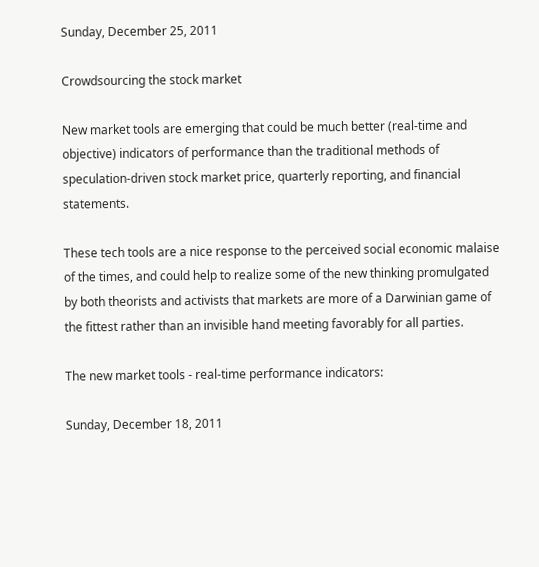Sunday, December 25, 2011

Crowdsourcing the stock market

New market tools are emerging that could be much better (real-time and objective) indicators of performance than the traditional methods of speculation-driven stock market price, quarterly reporting, and financial statements.

These tech tools are a nice response to the perceived social economic malaise of the times, and could help to realize some of the new thinking promulgated by both theorists and activists that markets are more of a Darwinian game of the fittest rather than an invisible hand meeting favorably for all parties.

The new market tools - real-time performance indicators:

Sunday, December 18, 2011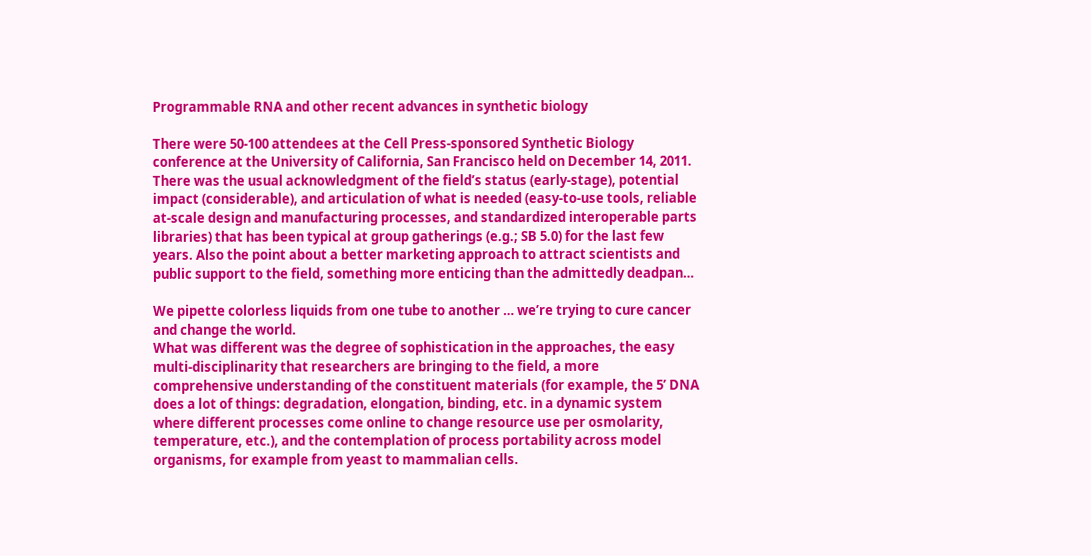Programmable RNA and other recent advances in synthetic biology

There were 50-100 attendees at the Cell Press-sponsored Synthetic Biology conference at the University of California, San Francisco held on December 14, 2011. There was the usual acknowledgment of the field’s status (early-stage), potential impact (considerable), and articulation of what is needed (easy-to-use tools, reliable at-scale design and manufacturing processes, and standardized interoperable parts libraries) that has been typical at group gatherings (e.g.; SB 5.0) for the last few years. Also the point about a better marketing approach to attract scientists and public support to the field, something more enticing than the admittedly deadpan…

We pipette colorless liquids from one tube to another … we’re trying to cure cancer and change the world.
What was different was the degree of sophistication in the approaches, the easy multi-disciplinarity that researchers are bringing to the field, a more comprehensive understanding of the constituent materials (for example, the 5’ DNA does a lot of things: degradation, elongation, binding, etc. in a dynamic system where different processes come online to change resource use per osmolarity, temperature, etc.), and the contemplation of process portability across model organisms, for example from yeast to mammalian cells.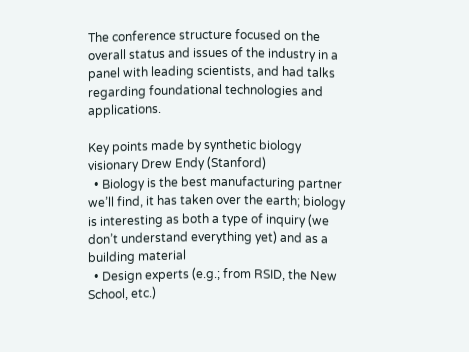The conference structure focused on the overall status and issues of the industry in a panel with leading scientists, and had talks regarding foundational technologies and applications.

Key points made by synthetic biology visionary Drew Endy (Stanford)
  • Biology is the best manufacturing partner we’ll find, it has taken over the earth; biology is interesting as both a type of inquiry (we don’t understand everything yet) and as a building material
  • Design experts (e.g.; from RSID, the New School, etc.)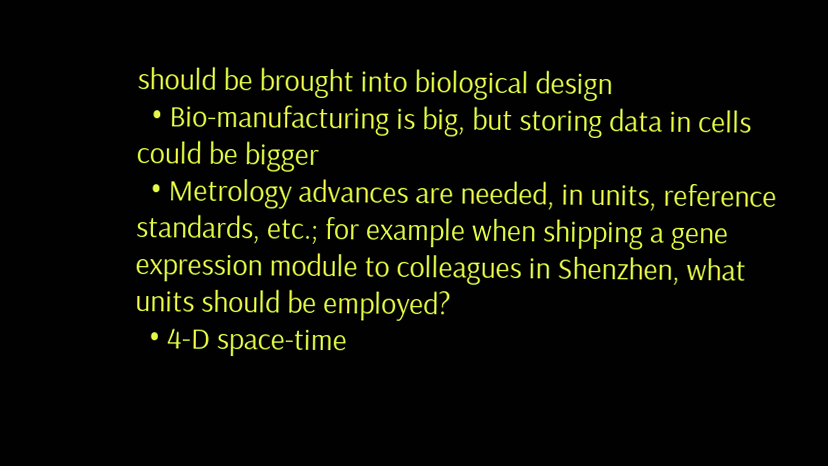should be brought into biological design
  • Bio-manufacturing is big, but storing data in cells could be bigger
  • Metrology advances are needed, in units, reference standards, etc.; for example when shipping a gene expression module to colleagues in Shenzhen, what units should be employed?
  • 4-D space-time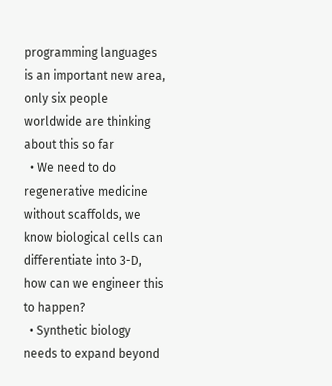programming languages is an important new area, only six people worldwide are thinking about this so far
  • We need to do regenerative medicine without scaffolds, we know biological cells can differentiate into 3-D, how can we engineer this to happen?
  • Synthetic biology needs to expand beyond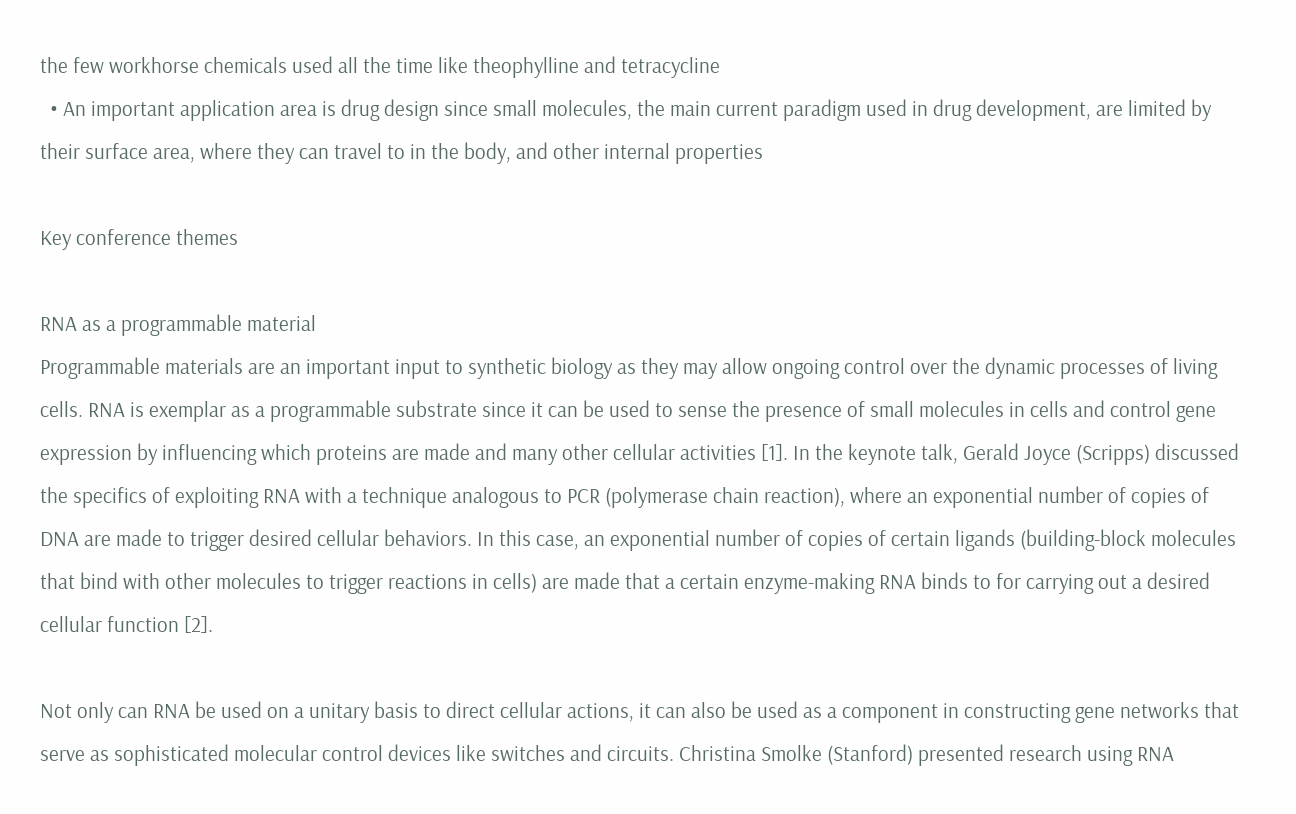the few workhorse chemicals used all the time like theophylline and tetracycline
  • An important application area is drug design since small molecules, the main current paradigm used in drug development, are limited by their surface area, where they can travel to in the body, and other internal properties

Key conference themes

RNA as a programmable material
Programmable materials are an important input to synthetic biology as they may allow ongoing control over the dynamic processes of living cells. RNA is exemplar as a programmable substrate since it can be used to sense the presence of small molecules in cells and control gene expression by influencing which proteins are made and many other cellular activities [1]. In the keynote talk, Gerald Joyce (Scripps) discussed the specifics of exploiting RNA with a technique analogous to PCR (polymerase chain reaction), where an exponential number of copies of DNA are made to trigger desired cellular behaviors. In this case, an exponential number of copies of certain ligands (building-block molecules that bind with other molecules to trigger reactions in cells) are made that a certain enzyme-making RNA binds to for carrying out a desired cellular function [2].

Not only can RNA be used on a unitary basis to direct cellular actions, it can also be used as a component in constructing gene networks that serve as sophisticated molecular control devices like switches and circuits. Christina Smolke (Stanford) presented research using RNA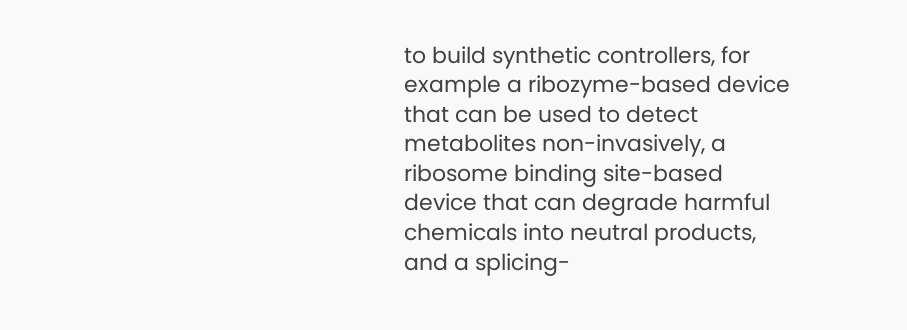to build synthetic controllers, for example a ribozyme-based device that can be used to detect metabolites non-invasively, a ribosome binding site-based device that can degrade harmful chemicals into neutral products, and a splicing-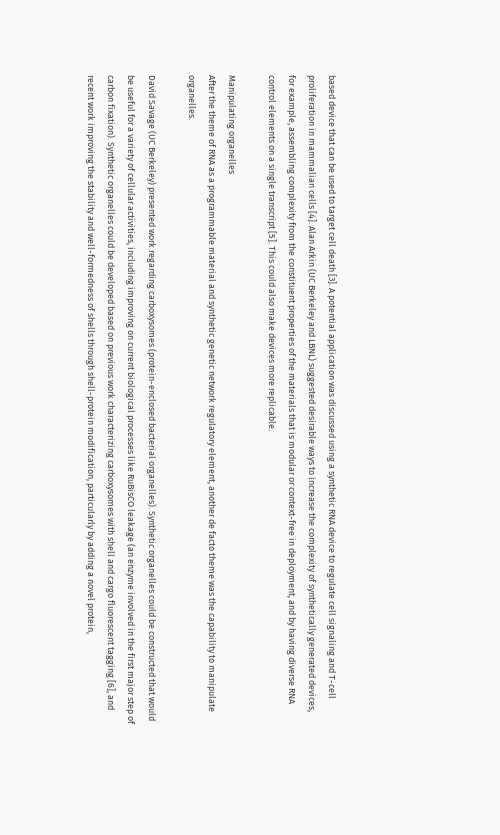based device that can be used to target cell death [3]. A potential application was discussed using a synthetic RNA device to regulate cell signaling and T-cell proliferation in mammalian cells [4]. Alan Arkin (UC Berkeley and LBNL) suggested desirable ways to increase the complexity of synthetically generated devices, for example, assembling complexity from the constituent properties of the materials that is modular or context-free in deployment, and by having diverse RNA control elements on a single transcript [5]. This could also make devices more replicable.

Manipulating organelles
After the theme of RNA as a programmable material and synthetic genetic network regulatory element, another de facto theme was the capability to manipulate organelles.

David Savage (UC Berkeley) presented work regarding carboxysomes (protein-enclosed bacterial organelles). Synthetic organelles could be constructed that would be useful for a variety of cellular activities, including improving on current biological processes like RuBisCO leakage (an enzyme involved in the first major step of carbon fixation). Synthetic organelles could be developed based on previous work characterizing carboxysomes with shell and cargo fluorescent tagging [6], and recent work improving the stability and well-formedness of shells through shell-protein modification, particularly by adding a novel protein,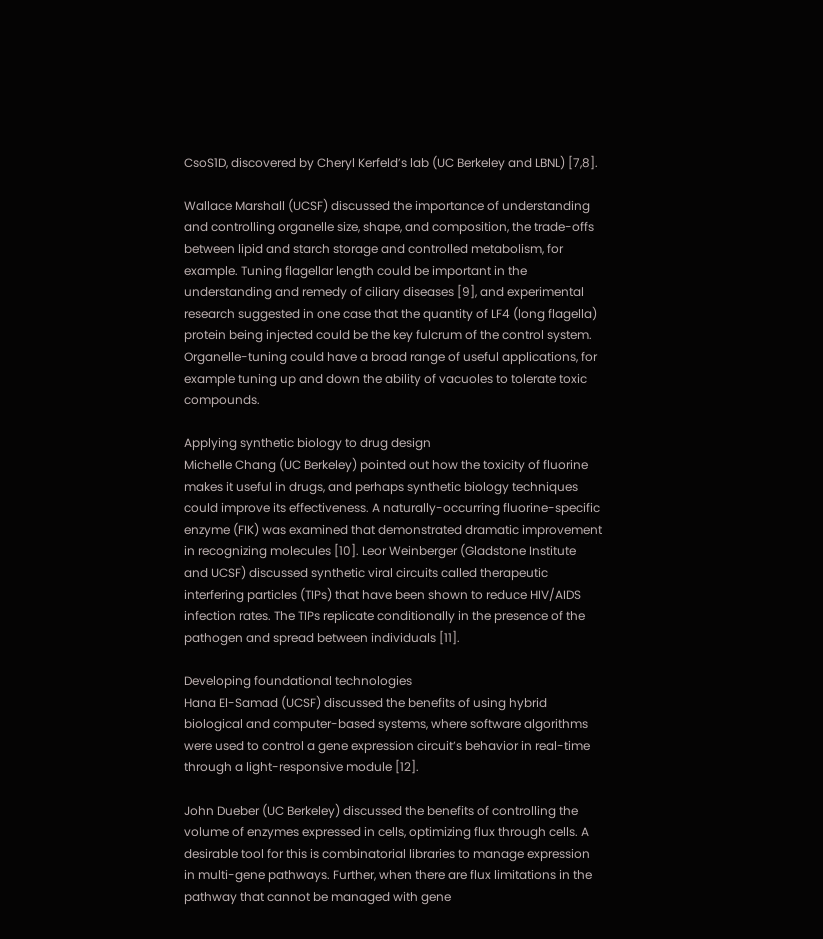CsoS1D, discovered by Cheryl Kerfeld’s lab (UC Berkeley and LBNL) [7,8].

Wallace Marshall (UCSF) discussed the importance of understanding and controlling organelle size, shape, and composition, the trade-offs between lipid and starch storage and controlled metabolism, for example. Tuning flagellar length could be important in the understanding and remedy of ciliary diseases [9], and experimental research suggested in one case that the quantity of LF4 (long flagella) protein being injected could be the key fulcrum of the control system. Organelle-tuning could have a broad range of useful applications, for example tuning up and down the ability of vacuoles to tolerate toxic compounds.

Applying synthetic biology to drug design
Michelle Chang (UC Berkeley) pointed out how the toxicity of fluorine makes it useful in drugs, and perhaps synthetic biology techniques could improve its effectiveness. A naturally-occurring fluorine-specific enzyme (FIK) was examined that demonstrated dramatic improvement in recognizing molecules [10]. Leor Weinberger (Gladstone Institute and UCSF) discussed synthetic viral circuits called therapeutic interfering particles (TIPs) that have been shown to reduce HIV/AIDS infection rates. The TIPs replicate conditionally in the presence of the pathogen and spread between individuals [11].

Developing foundational technologies
Hana El-Samad (UCSF) discussed the benefits of using hybrid biological and computer-based systems, where software algorithms were used to control a gene expression circuit’s behavior in real-time through a light-responsive module [12].

John Dueber (UC Berkeley) discussed the benefits of controlling the volume of enzymes expressed in cells, optimizing flux through cells. A desirable tool for this is combinatorial libraries to manage expression in multi-gene pathways. Further, when there are flux limitations in the pathway that cannot be managed with gene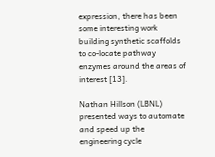expression, there has been some interesting work building synthetic scaffolds to co-locate pathway enzymes around the areas of interest [13].

Nathan Hillson (LBNL) presented ways to automate and speed up the engineering cycle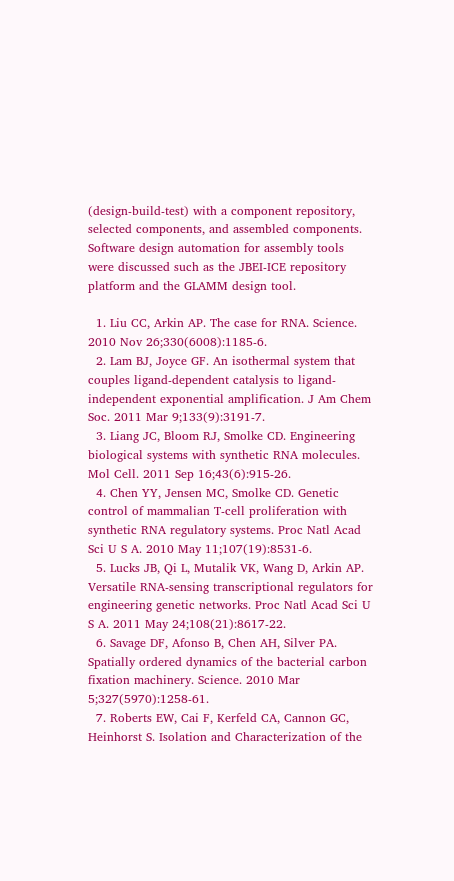(design-build-test) with a component repository, selected components, and assembled components. Software design automation for assembly tools were discussed such as the JBEI-ICE repository platform and the GLAMM design tool.

  1. Liu CC, Arkin AP. The case for RNA. Science. 2010 Nov 26;330(6008):1185-6.
  2. Lam BJ, Joyce GF. An isothermal system that couples ligand-dependent catalysis to ligand-independent exponential amplification. J Am Chem Soc. 2011 Mar 9;133(9):3191-7.
  3. Liang JC, Bloom RJ, Smolke CD. Engineering biological systems with synthetic RNA molecules. Mol Cell. 2011 Sep 16;43(6):915-26.
  4. Chen YY, Jensen MC, Smolke CD. Genetic control of mammalian T-cell proliferation with synthetic RNA regulatory systems. Proc Natl Acad Sci U S A. 2010 May 11;107(19):8531-6.
  5. Lucks JB, Qi L, Mutalik VK, Wang D, Arkin AP. Versatile RNA-sensing transcriptional regulators for engineering genetic networks. Proc Natl Acad Sci U S A. 2011 May 24;108(21):8617-22.
  6. Savage DF, Afonso B, Chen AH, Silver PA. Spatially ordered dynamics of the bacterial carbon fixation machinery. Science. 2010 Mar 5;327(5970):1258-61.
  7. Roberts EW, Cai F, Kerfeld CA, Cannon GC, Heinhorst S. Isolation and Characterization of the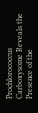Prochlorococcus Carboxysome Reveals the Presence of the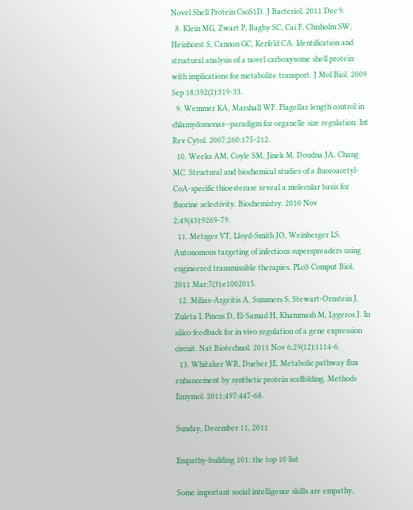Novel Shell Protein CsoS1D. J Bacteriol. 2011 Dec 9.
  8. Klein MG, Zwart P, Bagby SC, Cai F, Chisholm SW, Heinhorst S, Cannon GC, Kerfeld CA. Identification and structural analysis of a novel carboxysome shell protein with implications for metabolite transport. J Mol Biol. 2009 Sep 18;392(2):319-33.
  9. Wemmer KA, Marshall WF. Flagellar length control in chlamydomonas--paradigm for organelle size regulation. Int Rev Cytol. 2007;260:175-212.
  10. Weeks AM, Coyle SM, Jinek M, Doudna JA, Chang MC. Structural and biochemical studies of a fluoroacetyl-CoA-specific thioesterase reveal a molecular basis for fluorine selectivity. Biochemistry. 2010 Nov 2;49(43):9269-79.
  11. Metzger VT, Lloyd-Smith JO, Weinberger LS. Autonomous targeting of infectious superspreaders using engineered transmissible therapies. PLoS Comput Biol. 2011 Mar;7(3):e1002015.
  12. Milias-Argeitis A, Summers S, Stewart-Ornstein J, Zuleta I, Pincus D, El-Samad H, Khammash M, Lygeros J. In silico feedback for in vivo regulation of a gene expression circuit. Nat Biotechnol. 2011 Nov 6;29(12):1114-6.
  13. Whitaker WR, Dueber JE. Metabolic pathway flux enhancement by synthetic protein scaffolding. Methods Enzymol. 2011;497:447-68.

Sunday, December 11, 2011

Empathy-building 101: the top 10 list

Some important social intelligence skills are empathy,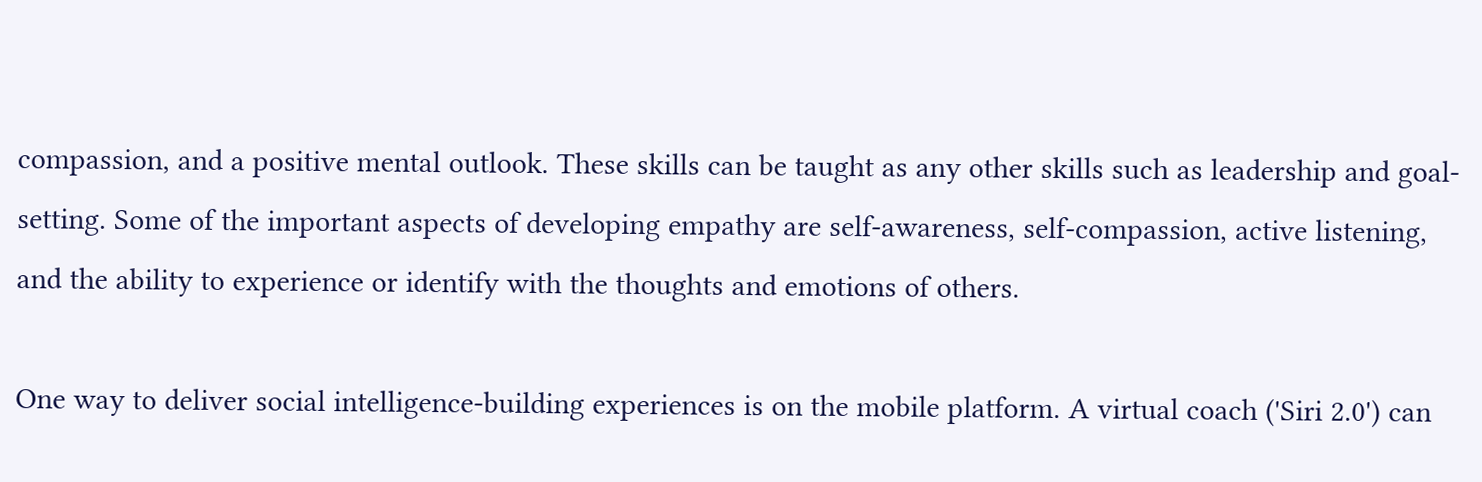compassion, and a positive mental outlook. These skills can be taught as any other skills such as leadership and goal-setting. Some of the important aspects of developing empathy are self-awareness, self-compassion, active listening, and the ability to experience or identify with the thoughts and emotions of others.

One way to deliver social intelligence-building experiences is on the mobile platform. A virtual coach ('Siri 2.0') can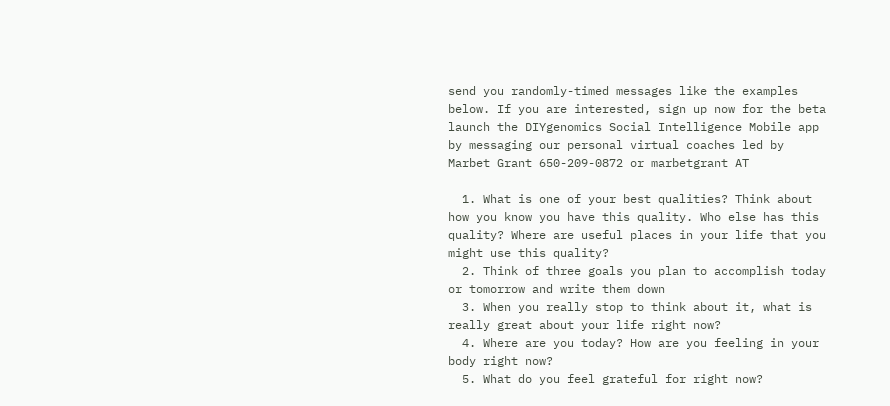send you randomly-timed messages like the examples below. If you are interested, sign up now for the beta launch the DIYgenomics Social Intelligence Mobile app by messaging our personal virtual coaches led by Marbet Grant 650-209-0872 or marbetgrant AT

  1. What is one of your best qualities? Think about how you know you have this quality. Who else has this quality? Where are useful places in your life that you might use this quality?
  2. Think of three goals you plan to accomplish today or tomorrow and write them down
  3. When you really stop to think about it, what is really great about your life right now?
  4. Where are you today? How are you feeling in your body right now?
  5. What do you feel grateful for right now?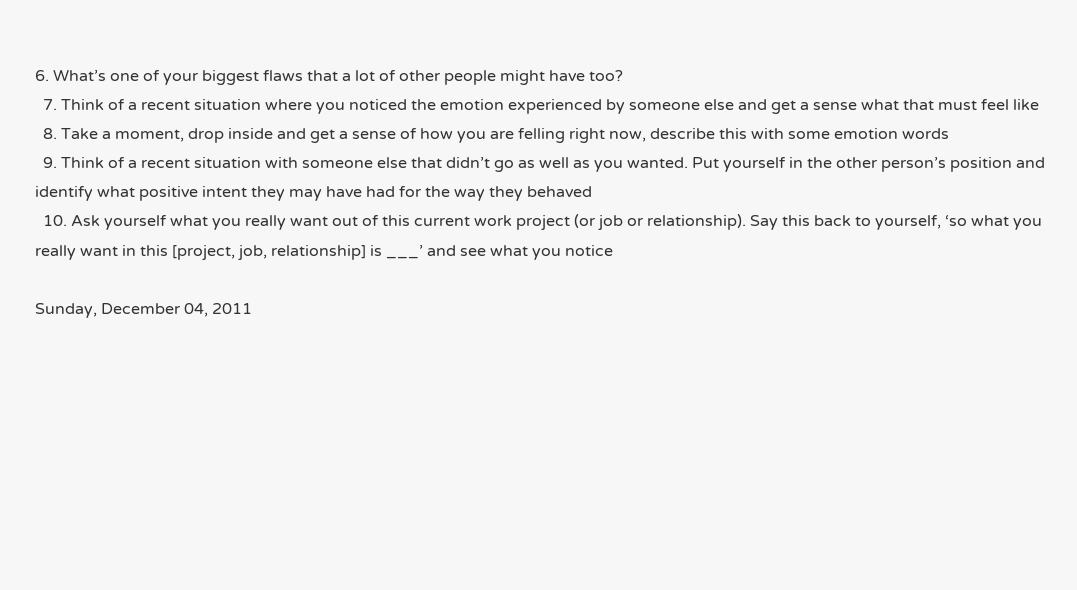6. What’s one of your biggest flaws that a lot of other people might have too?
  7. Think of a recent situation where you noticed the emotion experienced by someone else and get a sense what that must feel like
  8. Take a moment, drop inside and get a sense of how you are felling right now, describe this with some emotion words
  9. Think of a recent situation with someone else that didn’t go as well as you wanted. Put yourself in the other person’s position and identify what positive intent they may have had for the way they behaved
  10. Ask yourself what you really want out of this current work project (or job or relationship). Say this back to yourself, ‘so what you really want in this [project, job, relationship] is ___’ and see what you notice

Sunday, December 04, 2011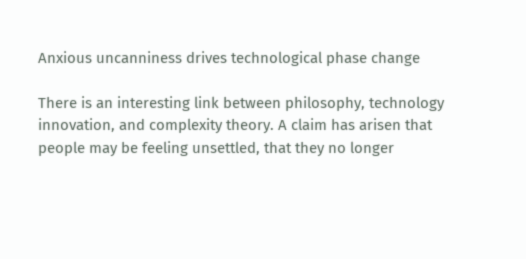Anxious uncanniness drives technological phase change

There is an interesting link between philosophy, technology innovation, and complexity theory. A claim has arisen that people may be feeling unsettled, that they no longer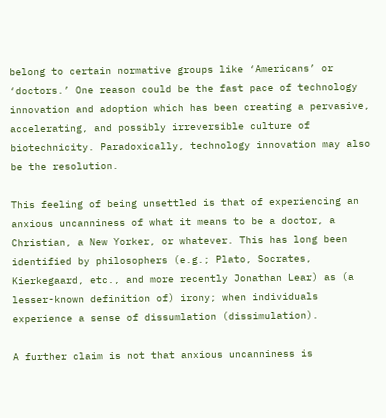belong to certain normative groups like ‘Americans’ or ‘doctors.’ One reason could be the fast pace of technology innovation and adoption which has been creating a pervasive, accelerating, and possibly irreversible culture of biotechnicity. Paradoxically, technology innovation may also be the resolution.

This feeling of being unsettled is that of experiencing an anxious uncanniness of what it means to be a doctor, a Christian, a New Yorker, or whatever. This has long been identified by philosophers (e.g.; Plato, Socrates, Kierkegaard, etc., and more recently Jonathan Lear) as (a lesser-known definition of) irony; when individuals experience a sense of dissumlation (dissimulation).

A further claim is not that anxious uncanniness is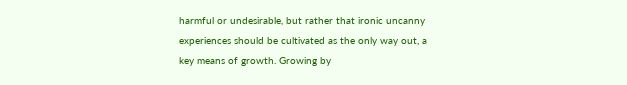harmful or undesirable, but rather that ironic uncanny experiences should be cultivated as the only way out, a key means of growth. Growing by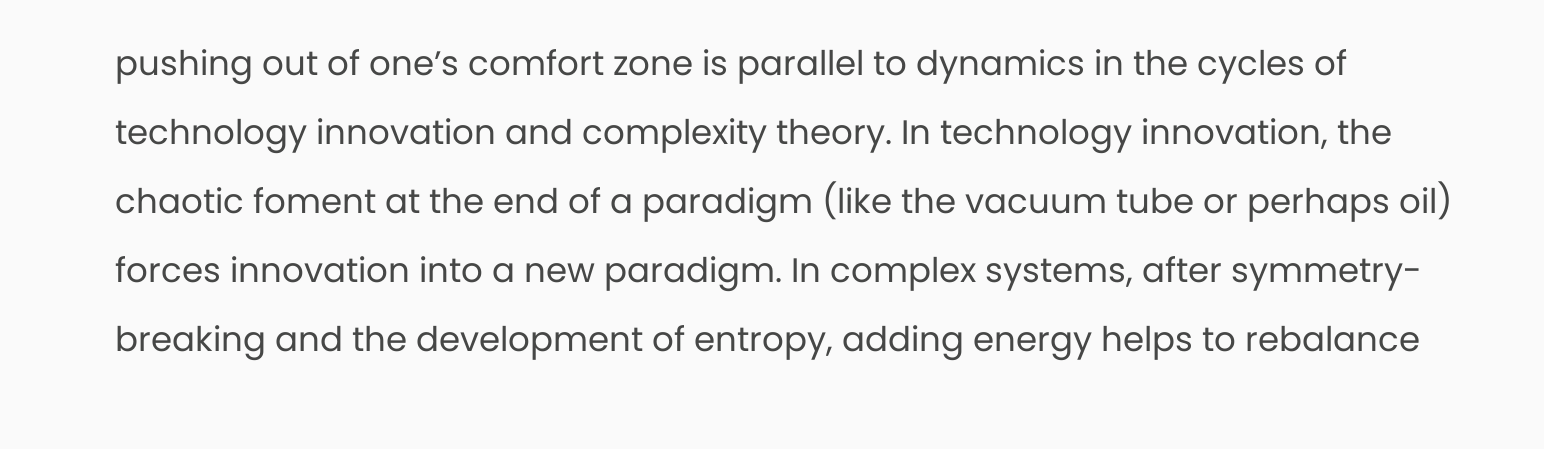pushing out of one’s comfort zone is parallel to dynamics in the cycles of technology innovation and complexity theory. In technology innovation, the chaotic foment at the end of a paradigm (like the vacuum tube or perhaps oil) forces innovation into a new paradigm. In complex systems, after symmetry-breaking and the development of entropy, adding energy helps to rebalance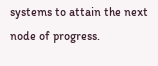systems to attain the next node of progress.